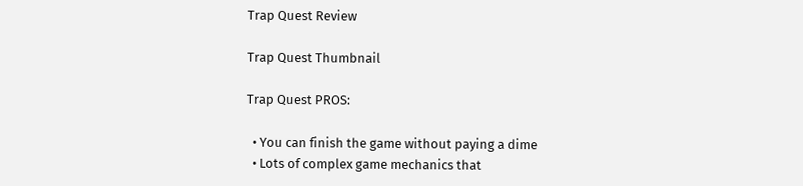Trap Quest Review

Trap Quest Thumbnail

Trap Quest PROS:

  • You can finish the game without paying a dime
  • Lots of complex game mechanics that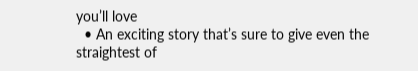you’ll love
  • An exciting story that’s sure to give even the straightest of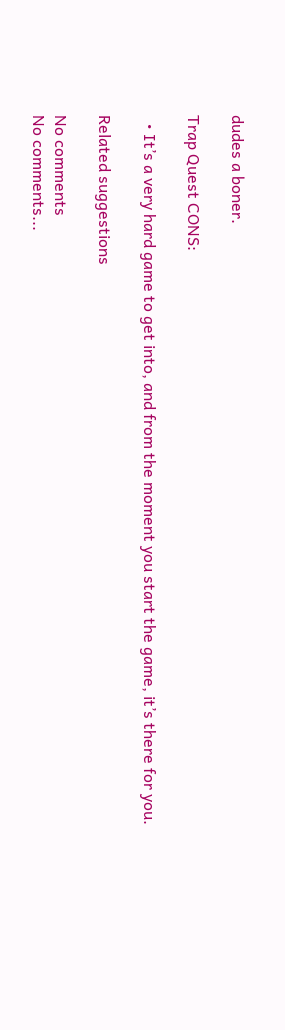dudes a boner.

Trap Quest CONS:

  • It’s a very hard game to get into, and from the moment you start the game, it’s there for you.

Related suggestions

No comments
No comments...